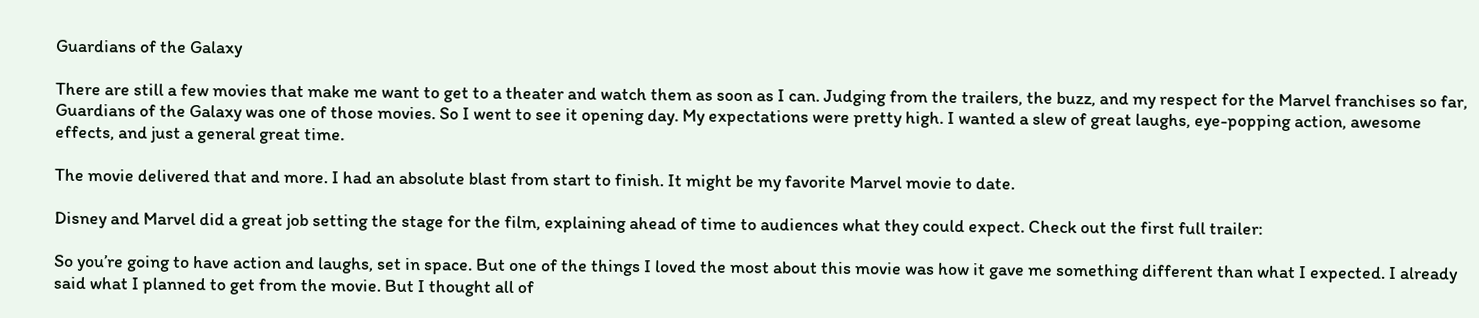Guardians of the Galaxy

There are still a few movies that make me want to get to a theater and watch them as soon as I can. Judging from the trailers, the buzz, and my respect for the Marvel franchises so far, Guardians of the Galaxy was one of those movies. So I went to see it opening day. My expectations were pretty high. I wanted a slew of great laughs, eye-popping action, awesome effects, and just a general great time.

The movie delivered that and more. I had an absolute blast from start to finish. It might be my favorite Marvel movie to date.

Disney and Marvel did a great job setting the stage for the film, explaining ahead of time to audiences what they could expect. Check out the first full trailer:

So you’re going to have action and laughs, set in space. But one of the things I loved the most about this movie was how it gave me something different than what I expected. I already said what I planned to get from the movie. But I thought all of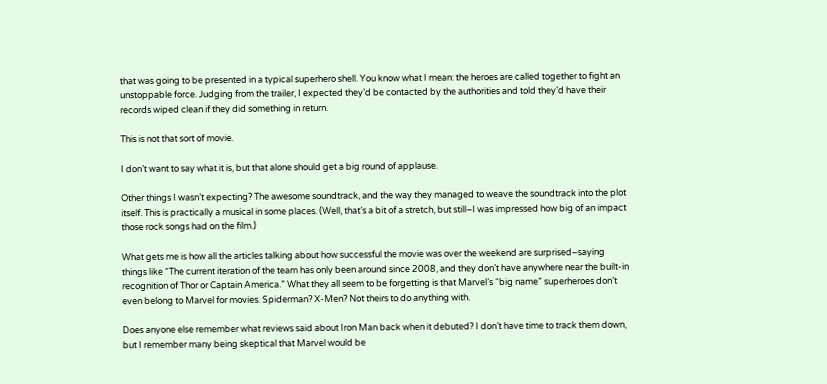that was going to be presented in a typical superhero shell. You know what I mean: the heroes are called together to fight an unstoppable force. Judging from the trailer, I expected they’d be contacted by the authorities and told they’d have their records wiped clean if they did something in return.

This is not that sort of movie.

I don’t want to say what it is, but that alone should get a big round of applause.

Other things I wasn’t expecting? The awesome soundtrack, and the way they managed to weave the soundtrack into the plot itself. This is practically a musical in some places. (Well, that’s a bit of a stretch, but still–I was impressed how big of an impact those rock songs had on the film.)

What gets me is how all the articles talking about how successful the movie was over the weekend are surprised–saying things like “The current iteration of the team has only been around since 2008, and they don’t have anywhere near the built-in recognition of Thor or Captain America.” What they all seem to be forgetting is that Marvel’s “big name” superheroes don’t even belong to Marvel for movies. Spiderman? X-Men? Not theirs to do anything with.

Does anyone else remember what reviews said about Iron Man back when it debuted? I don’t have time to track them down, but I remember many being skeptical that Marvel would be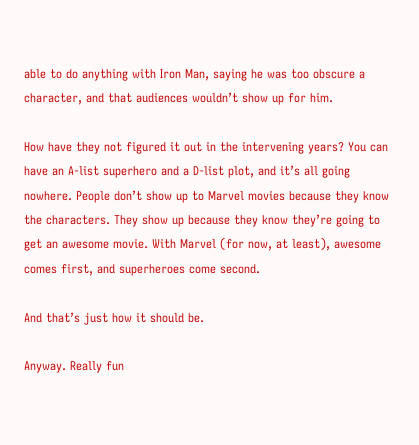able to do anything with Iron Man, saying he was too obscure a character, and that audiences wouldn’t show up for him.

How have they not figured it out in the intervening years? You can have an A-list superhero and a D-list plot, and it’s all going nowhere. People don’t show up to Marvel movies because they know the characters. They show up because they know they’re going to get an awesome movie. With Marvel (for now, at least), awesome comes first, and superheroes come second.

And that’s just how it should be.

Anyway. Really fun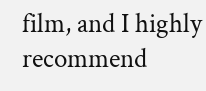film, and I highly recommend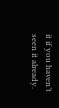it if you haven’t seen it already.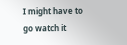I might have to go watch it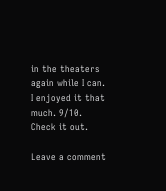in the theaters again while I can. I enjoyed it that much. 9/10. Check it out.

Leave a comment